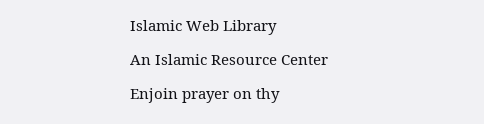Islamic Web Library

An Islamic Resource Center

Enjoin prayer on thy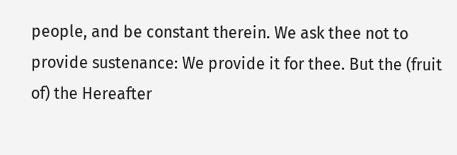people, and be constant therein. We ask thee not to provide sustenance: We provide it for thee. But the (fruit of) the Hereafter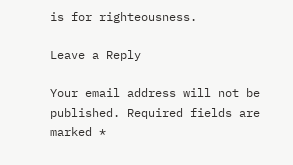is for righteousness.

Leave a Reply

Your email address will not be published. Required fields are marked *